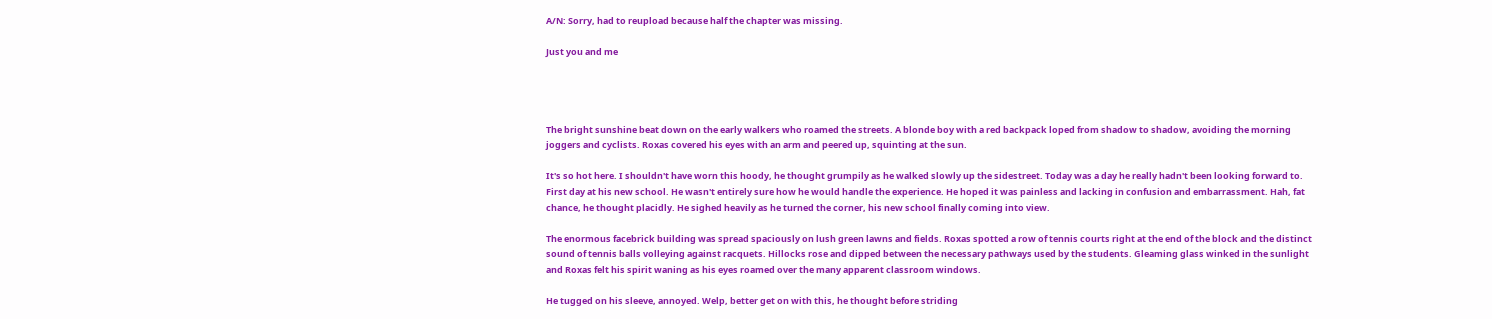A/N: Sorry, had to reupload because half the chapter was missing.

Just you and me




The bright sunshine beat down on the early walkers who roamed the streets. A blonde boy with a red backpack loped from shadow to shadow, avoiding the morning joggers and cyclists. Roxas covered his eyes with an arm and peered up, squinting at the sun.

It's so hot here. I shouldn't have worn this hoody, he thought grumpily as he walked slowly up the sidestreet. Today was a day he really hadn't been looking forward to. First day at his new school. He wasn't entirely sure how he would handle the experience. He hoped it was painless and lacking in confusion and embarrassment. Hah, fat chance, he thought placidly. He sighed heavily as he turned the corner, his new school finally coming into view.

The enormous facebrick building was spread spaciously on lush green lawns and fields. Roxas spotted a row of tennis courts right at the end of the block and the distinct sound of tennis balls volleying against racquets. Hillocks rose and dipped between the necessary pathways used by the students. Gleaming glass winked in the sunlight and Roxas felt his spirit waning as his eyes roamed over the many apparent classroom windows.

He tugged on his sleeve, annoyed. Welp, better get on with this, he thought before striding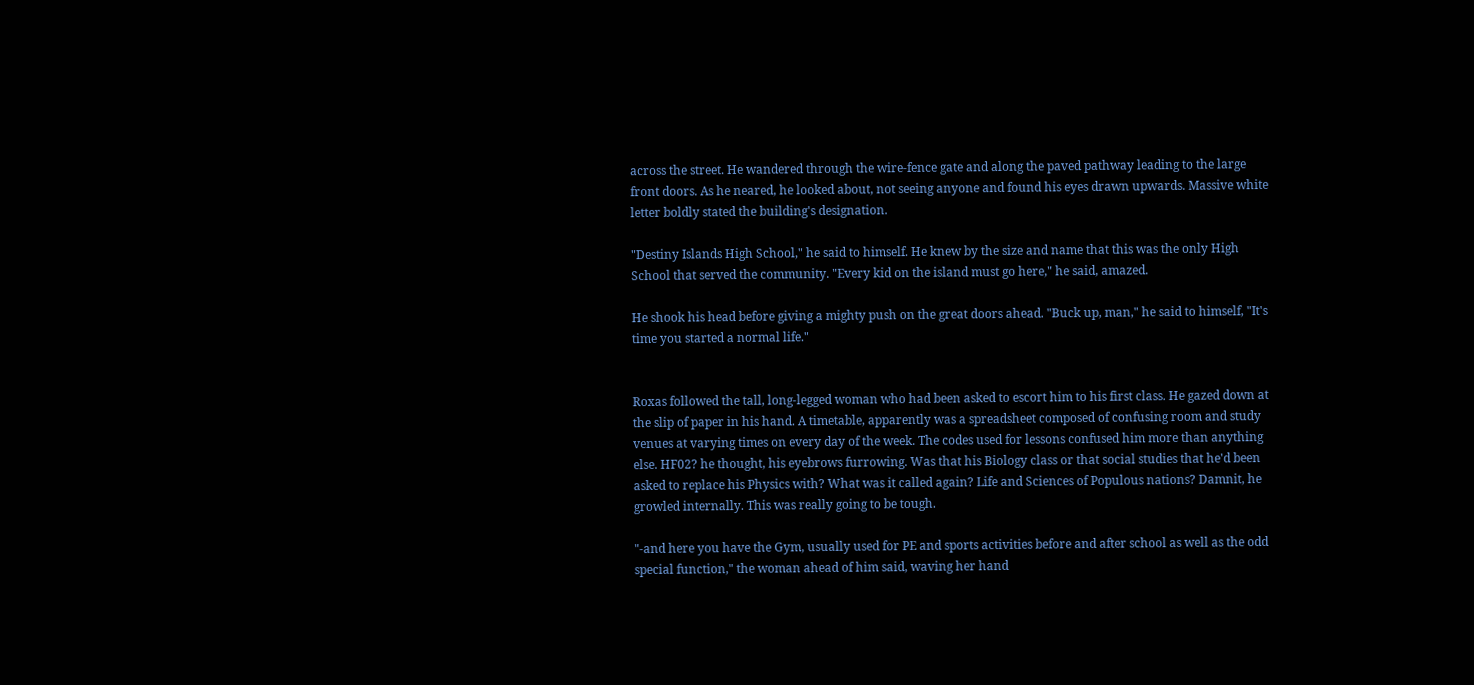across the street. He wandered through the wire-fence gate and along the paved pathway leading to the large front doors. As he neared, he looked about, not seeing anyone and found his eyes drawn upwards. Massive white letter boldly stated the building's designation.

"Destiny Islands High School," he said to himself. He knew by the size and name that this was the only High School that served the community. "Every kid on the island must go here," he said, amazed.

He shook his head before giving a mighty push on the great doors ahead. "Buck up, man," he said to himself, "It's time you started a normal life."


Roxas followed the tall, long-legged woman who had been asked to escort him to his first class. He gazed down at the slip of paper in his hand. A timetable, apparently was a spreadsheet composed of confusing room and study venues at varying times on every day of the week. The codes used for lessons confused him more than anything else. HF02? he thought, his eyebrows furrowing. Was that his Biology class or that social studies that he'd been asked to replace his Physics with? What was it called again? Life and Sciences of Populous nations? Damnit, he growled internally. This was really going to be tough.

"-and here you have the Gym, usually used for PE and sports activities before and after school as well as the odd special function," the woman ahead of him said, waving her hand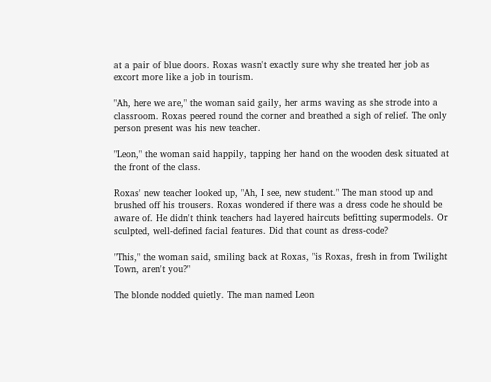at a pair of blue doors. Roxas wasn't exactly sure why she treated her job as excort more like a job in tourism.

"Ah, here we are," the woman said gaily, her arms waving as she strode into a classroom. Roxas peered round the corner and breathed a sigh of relief. The only person present was his new teacher.

"Leon," the woman said happily, tapping her hand on the wooden desk situated at the front of the class.

Roxas' new teacher looked up, "Ah, I see, new student." The man stood up and brushed off his trousers. Roxas wondered if there was a dress code he should be aware of. He didn't think teachers had layered haircuts befitting supermodels. Or sculpted, well-defined facial features. Did that count as dress-code?

"This," the woman said, smiling back at Roxas, "is Roxas, fresh in from Twilight Town, aren't you?"

The blonde nodded quietly. The man named Leon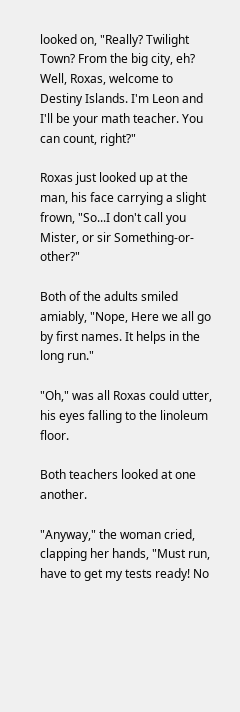looked on, "Really? Twilight Town? From the big city, eh? Well, Roxas, welcome to Destiny Islands. I'm Leon and I'll be your math teacher. You can count, right?"

Roxas just looked up at the man, his face carrying a slight frown, "So...I don't call you Mister, or sir Something-or-other?"

Both of the adults smiled amiably, "Nope, Here we all go by first names. It helps in the long run."

"Oh," was all Roxas could utter, his eyes falling to the linoleum floor.

Both teachers looked at one another.

"Anyway," the woman cried, clapping her hands, "Must run, have to get my tests ready! No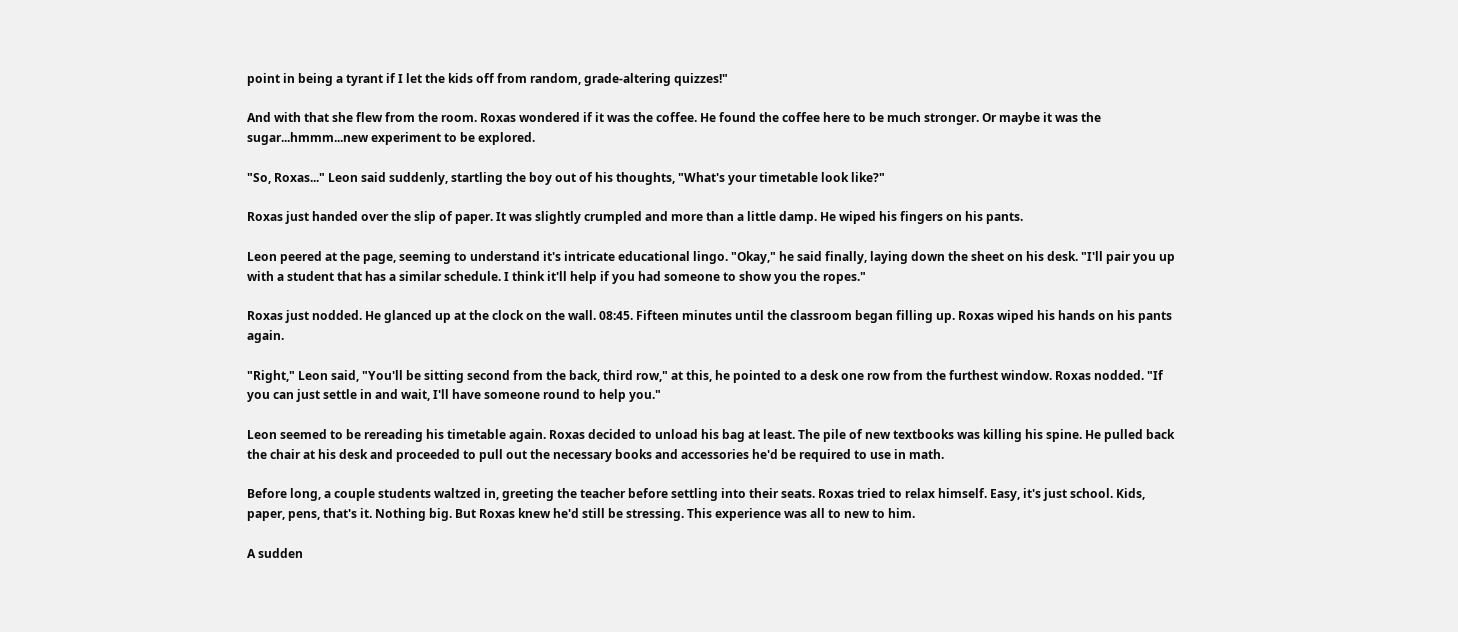point in being a tyrant if I let the kids off from random, grade-altering quizzes!"

And with that she flew from the room. Roxas wondered if it was the coffee. He found the coffee here to be much stronger. Or maybe it was the sugar...hmmm...new experiment to be explored.

"So, Roxas..." Leon said suddenly, startling the boy out of his thoughts, "What's your timetable look like?"

Roxas just handed over the slip of paper. It was slightly crumpled and more than a little damp. He wiped his fingers on his pants.

Leon peered at the page, seeming to understand it's intricate educational lingo. "Okay," he said finally, laying down the sheet on his desk. "I'll pair you up with a student that has a similar schedule. I think it'll help if you had someone to show you the ropes."

Roxas just nodded. He glanced up at the clock on the wall. 08:45. Fifteen minutes until the classroom began filling up. Roxas wiped his hands on his pants again.

"Right," Leon said, "You'll be sitting second from the back, third row," at this, he pointed to a desk one row from the furthest window. Roxas nodded. "If you can just settle in and wait, I'll have someone round to help you."

Leon seemed to be rereading his timetable again. Roxas decided to unload his bag at least. The pile of new textbooks was killing his spine. He pulled back the chair at his desk and proceeded to pull out the necessary books and accessories he'd be required to use in math.

Before long, a couple students waltzed in, greeting the teacher before settling into their seats. Roxas tried to relax himself. Easy, it's just school. Kids, paper, pens, that's it. Nothing big. But Roxas knew he'd still be stressing. This experience was all to new to him.

A sudden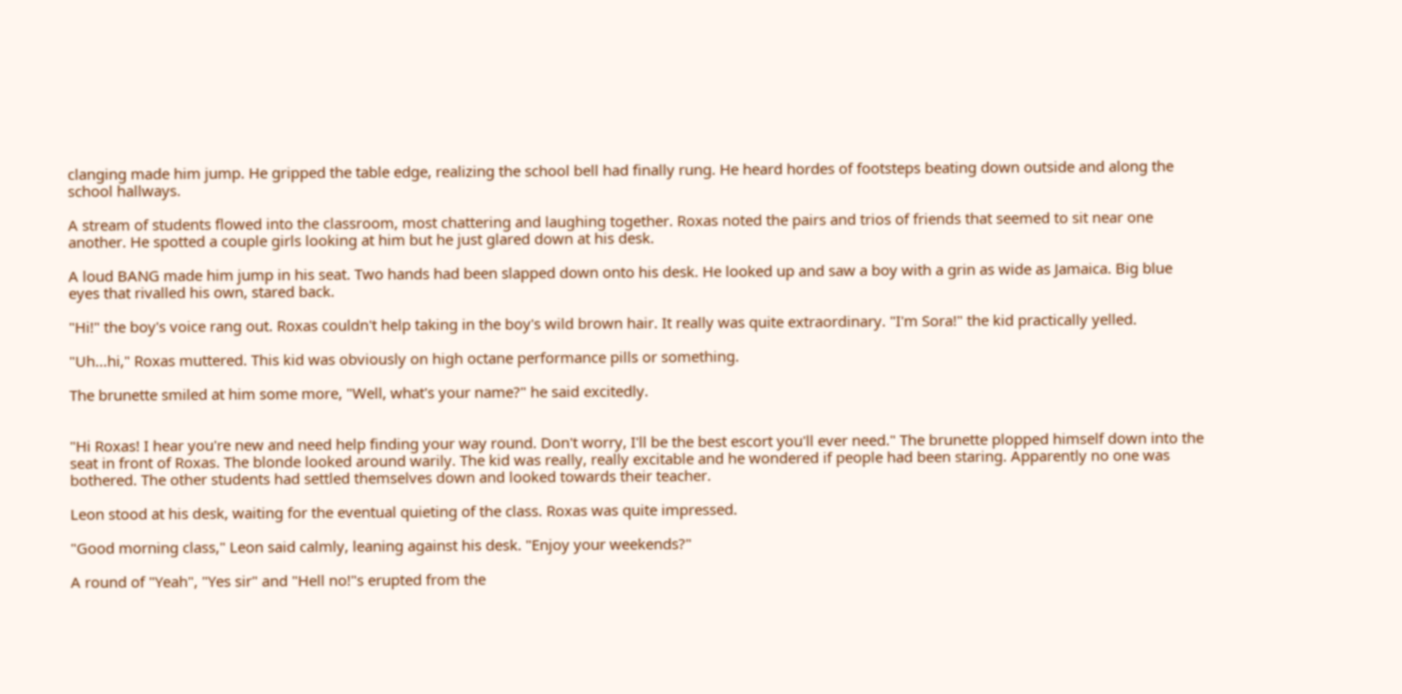clanging made him jump. He gripped the table edge, realizing the school bell had finally rung. He heard hordes of footsteps beating down outside and along the school hallways.

A stream of students flowed into the classroom, most chattering and laughing together. Roxas noted the pairs and trios of friends that seemed to sit near one another. He spotted a couple girls looking at him but he just glared down at his desk.

A loud BANG made him jump in his seat. Two hands had been slapped down onto his desk. He looked up and saw a boy with a grin as wide as Jamaica. Big blue eyes that rivalled his own, stared back.

"Hi!" the boy's voice rang out. Roxas couldn't help taking in the boy's wild brown hair. It really was quite extraordinary. "I'm Sora!" the kid practically yelled.

"Uh...hi," Roxas muttered. This kid was obviously on high octane performance pills or something.

The brunette smiled at him some more, "Well, what's your name?" he said excitedly.


"Hi Roxas! I hear you're new and need help finding your way round. Don't worry, I'll be the best escort you'll ever need." The brunette plopped himself down into the seat in front of Roxas. The blonde looked around warily. The kid was really, really excitable and he wondered if people had been staring. Apparently no one was bothered. The other students had settled themselves down and looked towards their teacher.

Leon stood at his desk, waiting for the eventual quieting of the class. Roxas was quite impressed.

"Good morning class," Leon said calmly, leaning against his desk. "Enjoy your weekends?"

A round of "Yeah", "Yes sir" and "Hell no!"s erupted from the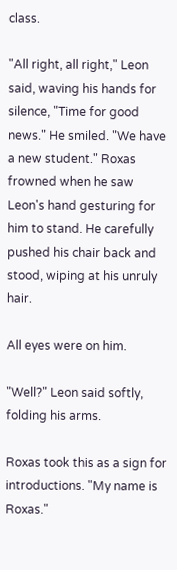class.

"All right, all right," Leon said, waving his hands for silence, "Time for good news." He smiled. "We have a new student." Roxas frowned when he saw Leon's hand gesturing for him to stand. He carefully pushed his chair back and stood, wiping at his unruly hair.

All eyes were on him.

"Well?" Leon said softly, folding his arms.

Roxas took this as a sign for introductions. "My name is Roxas."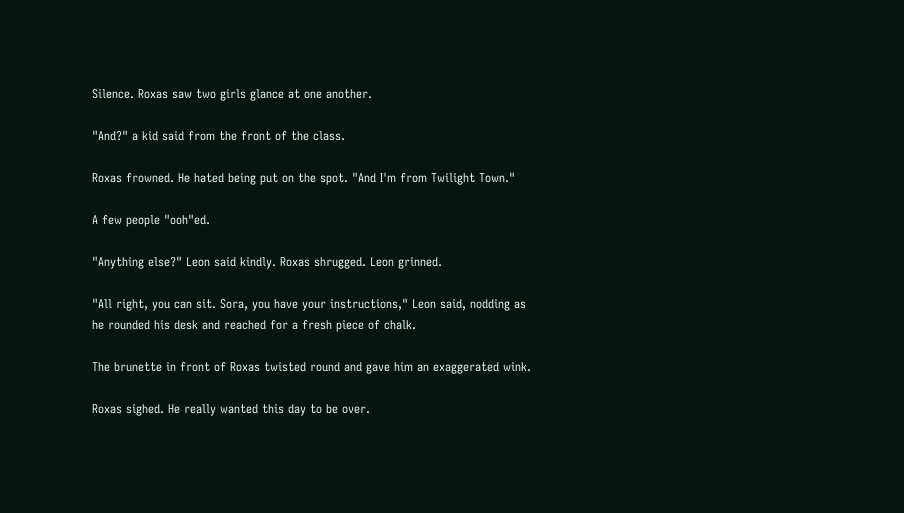Silence. Roxas saw two girls glance at one another.

"And?" a kid said from the front of the class.

Roxas frowned. He hated being put on the spot. "And I'm from Twilight Town."

A few people "ooh"ed.

"Anything else?" Leon said kindly. Roxas shrugged. Leon grinned.

"All right, you can sit. Sora, you have your instructions," Leon said, nodding as he rounded his desk and reached for a fresh piece of chalk.

The brunette in front of Roxas twisted round and gave him an exaggerated wink.

Roxas sighed. He really wanted this day to be over.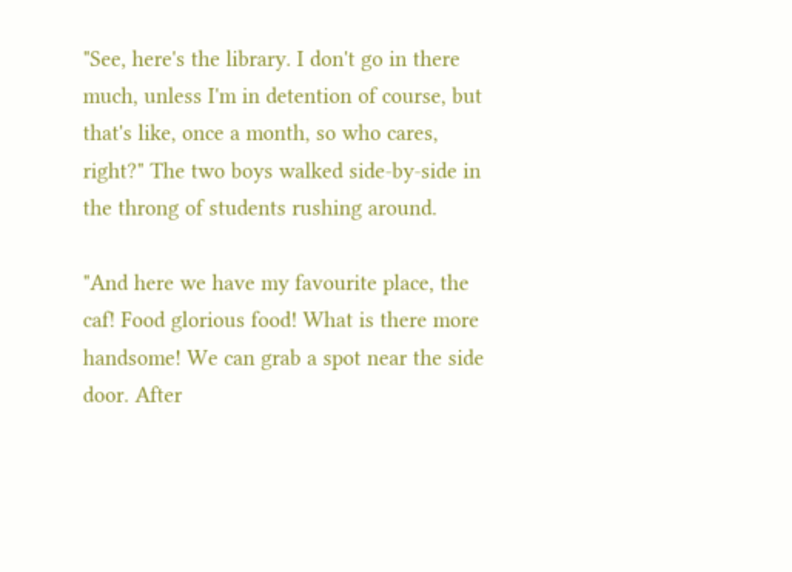"See, here's the library. I don't go in there much, unless I'm in detention of course, but that's like, once a month, so who cares, right?" The two boys walked side-by-side in the throng of students rushing around.

"And here we have my favourite place, the caf! Food glorious food! What is there more handsome! We can grab a spot near the side door. After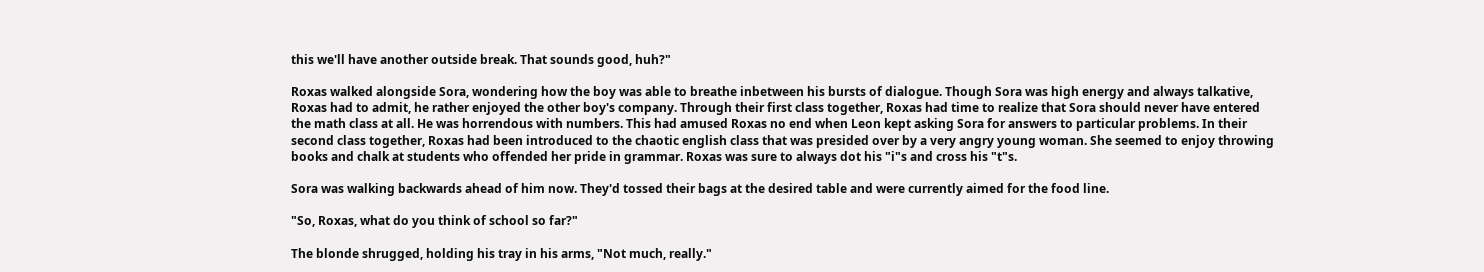this we'll have another outside break. That sounds good, huh?"

Roxas walked alongside Sora, wondering how the boy was able to breathe inbetween his bursts of dialogue. Though Sora was high energy and always talkative, Roxas had to admit, he rather enjoyed the other boy's company. Through their first class together, Roxas had time to realize that Sora should never have entered the math class at all. He was horrendous with numbers. This had amused Roxas no end when Leon kept asking Sora for answers to particular problems. In their second class together, Roxas had been introduced to the chaotic english class that was presided over by a very angry young woman. She seemed to enjoy throwing books and chalk at students who offended her pride in grammar. Roxas was sure to always dot his "i"s and cross his "t"s.

Sora was walking backwards ahead of him now. They'd tossed their bags at the desired table and were currently aimed for the food line.

"So, Roxas, what do you think of school so far?"

The blonde shrugged, holding his tray in his arms, "Not much, really."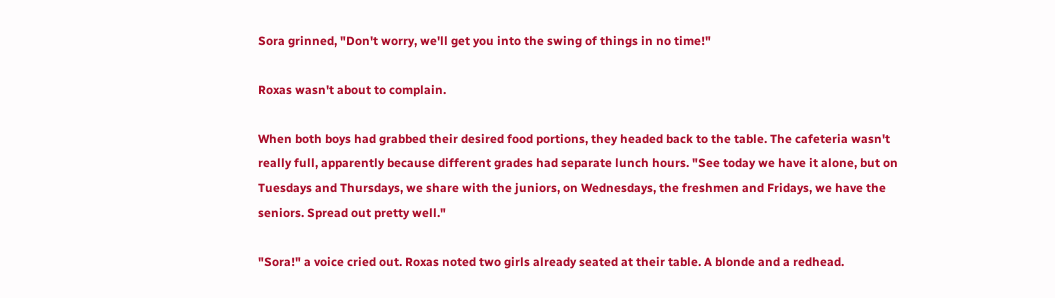Sora grinned, "Don't worry, we'll get you into the swing of things in no time!"

Roxas wasn't about to complain.

When both boys had grabbed their desired food portions, they headed back to the table. The cafeteria wasn't really full, apparently because different grades had separate lunch hours. "See today we have it alone, but on Tuesdays and Thursdays, we share with the juniors, on Wednesdays, the freshmen and Fridays, we have the seniors. Spread out pretty well."

"Sora!" a voice cried out. Roxas noted two girls already seated at their table. A blonde and a redhead.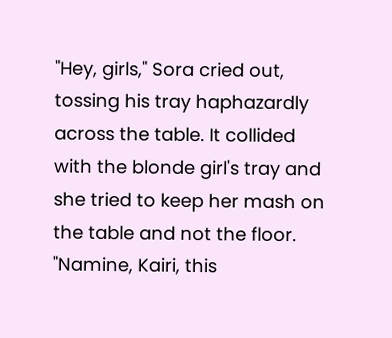"Hey, girls," Sora cried out, tossing his tray haphazardly across the table. It collided with the blonde girl's tray and she tried to keep her mash on the table and not the floor. "Namine, Kairi, this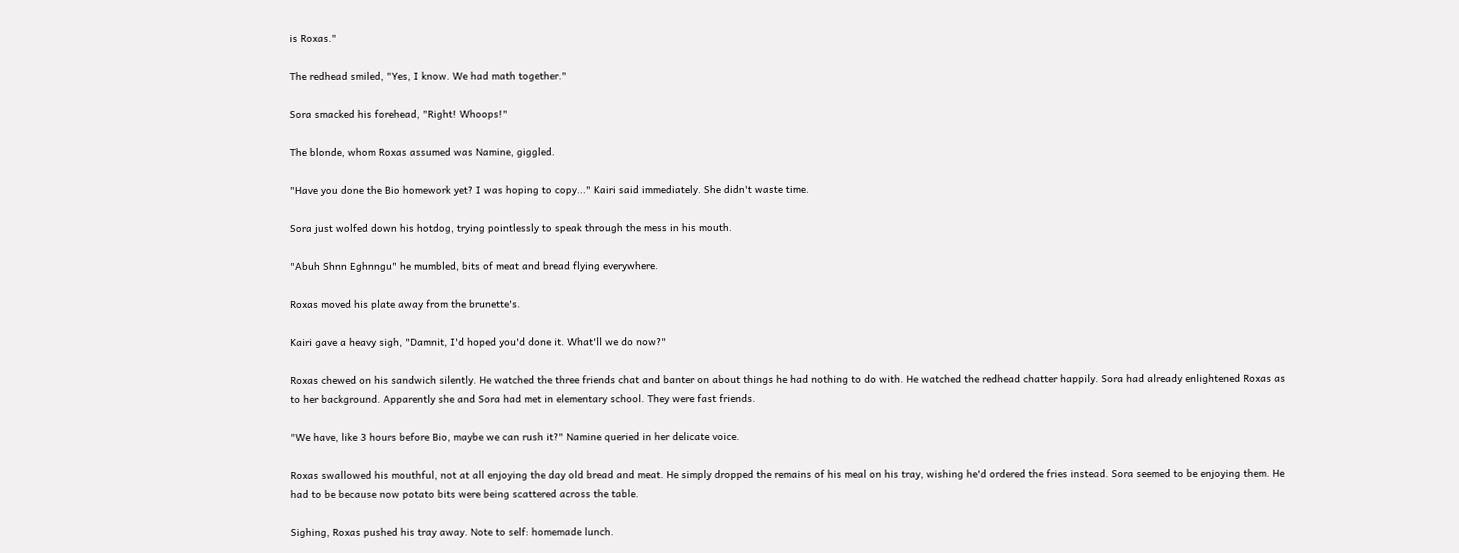is Roxas."

The redhead smiled, "Yes, I know. We had math together."

Sora smacked his forehead, "Right! Whoops!"

The blonde, whom Roxas assumed was Namine, giggled.

"Have you done the Bio homework yet? I was hoping to copy..." Kairi said immediately. She didn't waste time.

Sora just wolfed down his hotdog, trying pointlessly to speak through the mess in his mouth.

"Abuh Shnn Eghnngu" he mumbled, bits of meat and bread flying everywhere.

Roxas moved his plate away from the brunette's.

Kairi gave a heavy sigh, "Damnit, I'd hoped you'd done it. What'll we do now?"

Roxas chewed on his sandwich silently. He watched the three friends chat and banter on about things he had nothing to do with. He watched the redhead chatter happily. Sora had already enlightened Roxas as to her background. Apparently she and Sora had met in elementary school. They were fast friends.

"We have, like 3 hours before Bio, maybe we can rush it?" Namine queried in her delicate voice.

Roxas swallowed his mouthful, not at all enjoying the day old bread and meat. He simply dropped the remains of his meal on his tray, wishing he'd ordered the fries instead. Sora seemed to be enjoying them. He had to be because now potato bits were being scattered across the table.

Sighing, Roxas pushed his tray away. Note to self: homemade lunch.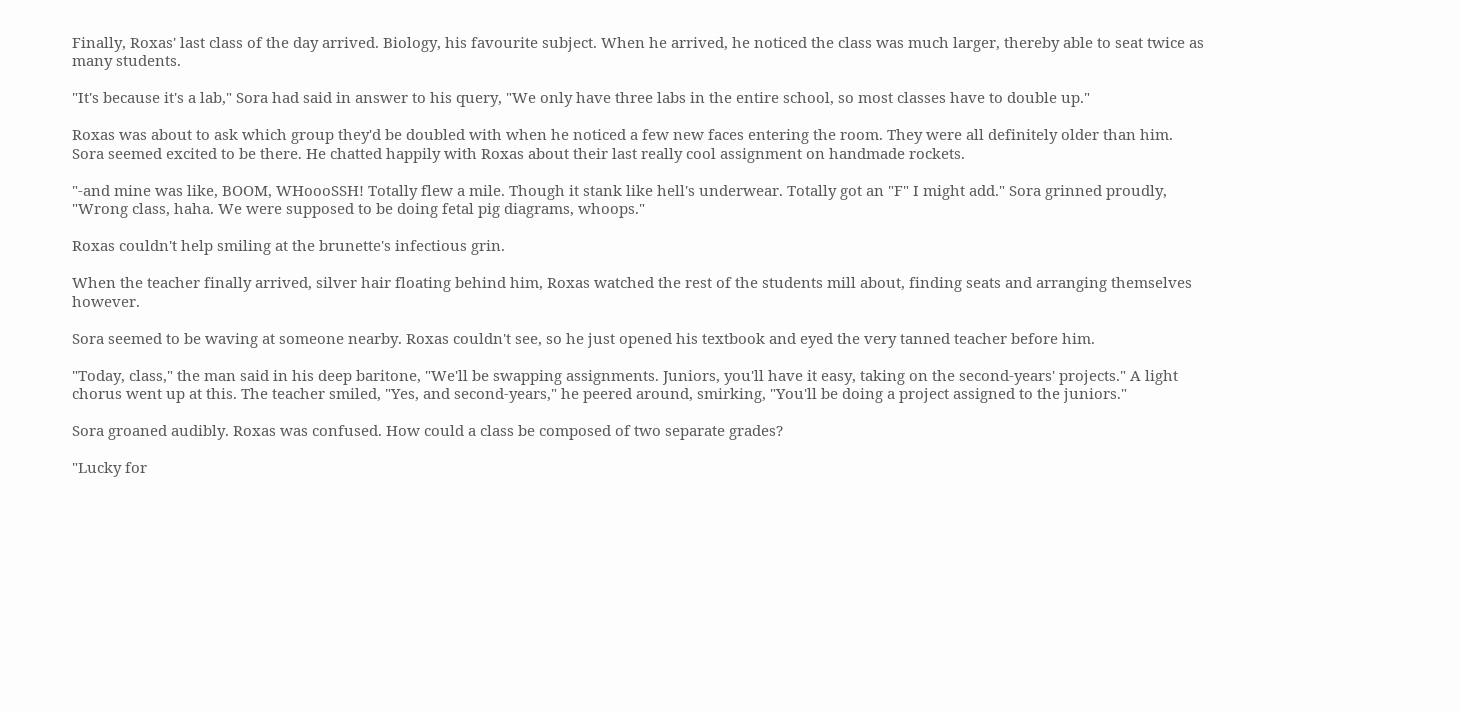Finally, Roxas' last class of the day arrived. Biology, his favourite subject. When he arrived, he noticed the class was much larger, thereby able to seat twice as many students.

"It's because it's a lab," Sora had said in answer to his query, "We only have three labs in the entire school, so most classes have to double up."

Roxas was about to ask which group they'd be doubled with when he noticed a few new faces entering the room. They were all definitely older than him. Sora seemed excited to be there. He chatted happily with Roxas about their last really cool assignment on handmade rockets.

"-and mine was like, BOOM, WHoooSSH! Totally flew a mile. Though it stank like hell's underwear. Totally got an "F" I might add." Sora grinned proudly, "Wrong class, haha. We were supposed to be doing fetal pig diagrams, whoops."

Roxas couldn't help smiling at the brunette's infectious grin.

When the teacher finally arrived, silver hair floating behind him, Roxas watched the rest of the students mill about, finding seats and arranging themselves however.

Sora seemed to be waving at someone nearby. Roxas couldn't see, so he just opened his textbook and eyed the very tanned teacher before him.

"Today, class," the man said in his deep baritone, "We'll be swapping assignments. Juniors, you'll have it easy, taking on the second-years' projects." A light chorus went up at this. The teacher smiled, "Yes, and second-years," he peered around, smirking, "You'll be doing a project assigned to the juniors."

Sora groaned audibly. Roxas was confused. How could a class be composed of two separate grades?

"Lucky for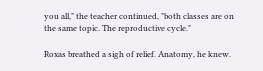you all," the teacher continued, "both classes are on the same topic. The reproductive cycle."

Roxas breathed a sigh of relief. Anatomy, he knew.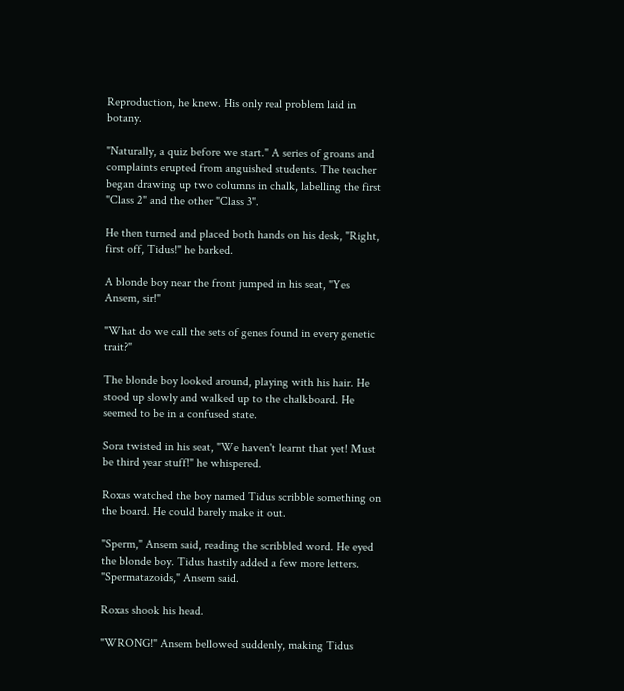Reproduction, he knew. His only real problem laid in botany.

"Naturally, a quiz before we start." A series of groans and complaints erupted from anguished students. The teacher began drawing up two columns in chalk, labelling the first "Class 2" and the other "Class 3".

He then turned and placed both hands on his desk, "Right, first off, Tidus!" he barked.

A blonde boy near the front jumped in his seat, "Yes Ansem, sir!"

"What do we call the sets of genes found in every genetic trait?"

The blonde boy looked around, playing with his hair. He stood up slowly and walked up to the chalkboard. He seemed to be in a confused state.

Sora twisted in his seat, "We haven't learnt that yet! Must be third year stuff!" he whispered.

Roxas watched the boy named Tidus scribble something on the board. He could barely make it out.

"Sperm," Ansem said, reading the scribbled word. He eyed the blonde boy. Tidus hastily added a few more letters. "Spermatazoids," Ansem said.

Roxas shook his head.

"WRONG!" Ansem bellowed suddenly, making Tidus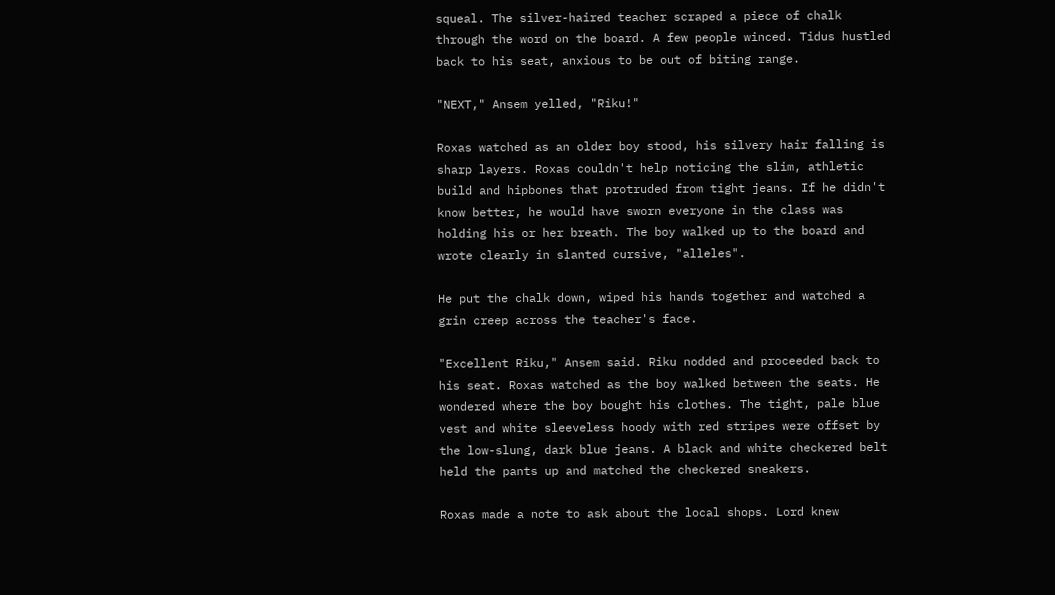squeal. The silver-haired teacher scraped a piece of chalk through the word on the board. A few people winced. Tidus hustled back to his seat, anxious to be out of biting range.

"NEXT," Ansem yelled, "Riku!"

Roxas watched as an older boy stood, his silvery hair falling is sharp layers. Roxas couldn't help noticing the slim, athletic build and hipbones that protruded from tight jeans. If he didn't know better, he would have sworn everyone in the class was holding his or her breath. The boy walked up to the board and wrote clearly in slanted cursive, "alleles".

He put the chalk down, wiped his hands together and watched a grin creep across the teacher's face.

"Excellent Riku," Ansem said. Riku nodded and proceeded back to his seat. Roxas watched as the boy walked between the seats. He wondered where the boy bought his clothes. The tight, pale blue vest and white sleeveless hoody with red stripes were offset by the low-slung, dark blue jeans. A black and white checkered belt held the pants up and matched the checkered sneakers.

Roxas made a note to ask about the local shops. Lord knew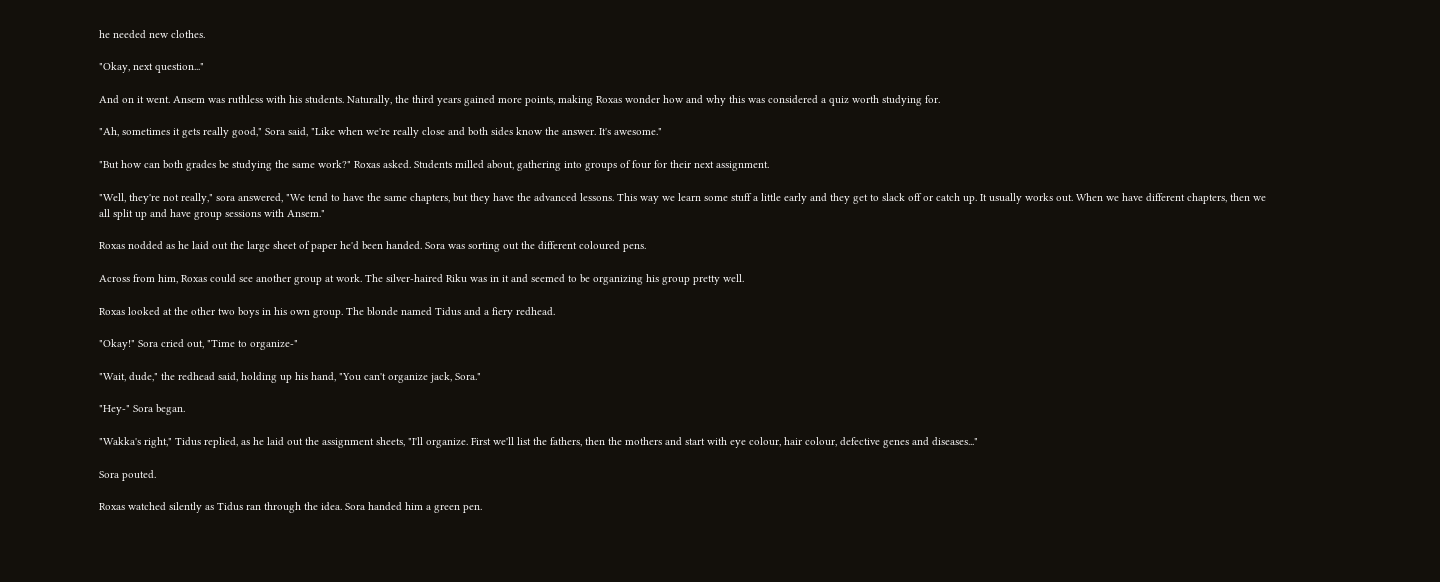he needed new clothes.

"Okay, next question..."

And on it went. Ansem was ruthless with his students. Naturally, the third years gained more points, making Roxas wonder how and why this was considered a quiz worth studying for.

"Ah, sometimes it gets really good," Sora said, "Like when we're really close and both sides know the answer. It's awesome."

"But how can both grades be studying the same work?" Roxas asked. Students milled about, gathering into groups of four for their next assignment.

"Well, they're not really," sora answered, "We tend to have the same chapters, but they have the advanced lessons. This way we learn some stuff a little early and they get to slack off or catch up. It usually works out. When we have different chapters, then we all split up and have group sessions with Ansem."

Roxas nodded as he laid out the large sheet of paper he'd been handed. Sora was sorting out the different coloured pens.

Across from him, Roxas could see another group at work. The silver-haired Riku was in it and seemed to be organizing his group pretty well.

Roxas looked at the other two boys in his own group. The blonde named Tidus and a fiery redhead.

"Okay!" Sora cried out, "Time to organize-"

"Wait, dude," the redhead said, holding up his hand, "You can't organize jack, Sora."

"Hey-" Sora began.

"Wakka's right," Tidus replied, as he laid out the assignment sheets, "I'll organize. First we'll list the fathers, then the mothers and start with eye colour, hair colour, defective genes and diseases..."

Sora pouted.

Roxas watched silently as Tidus ran through the idea. Sora handed him a green pen.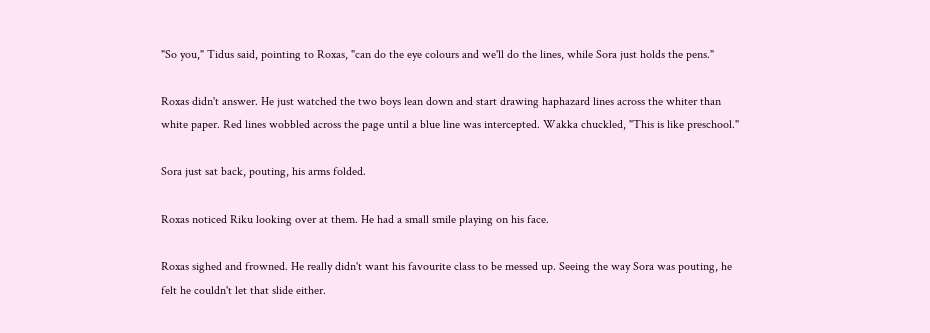"So you," Tidus said, pointing to Roxas, "can do the eye colours and we'll do the lines, while Sora just holds the pens."

Roxas didn't answer. He just watched the two boys lean down and start drawing haphazard lines across the whiter than white paper. Red lines wobbled across the page until a blue line was intercepted. Wakka chuckled, "This is like preschool."

Sora just sat back, pouting, his arms folded.

Roxas noticed Riku looking over at them. He had a small smile playing on his face.

Roxas sighed and frowned. He really didn't want his favourite class to be messed up. Seeing the way Sora was pouting, he felt he couldn't let that slide either.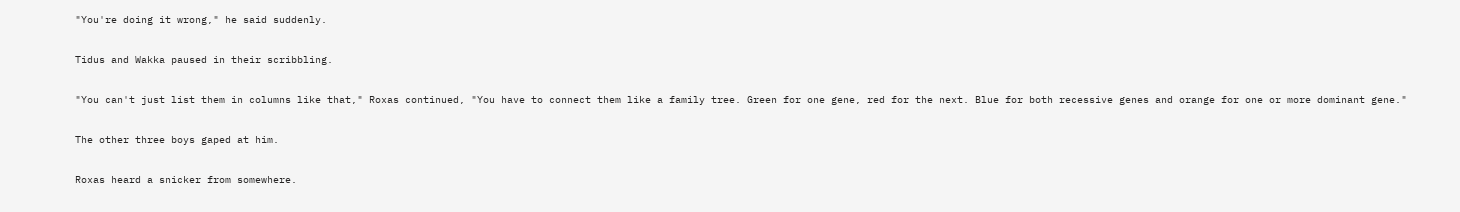"You're doing it wrong," he said suddenly.

Tidus and Wakka paused in their scribbling.

"You can't just list them in columns like that," Roxas continued, "You have to connect them like a family tree. Green for one gene, red for the next. Blue for both recessive genes and orange for one or more dominant gene."

The other three boys gaped at him.

Roxas heard a snicker from somewhere.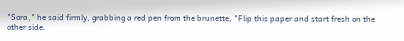"Sora," he said firmly, grabbing a red pen from the brunette, "Flip this paper and start fresh on the other side.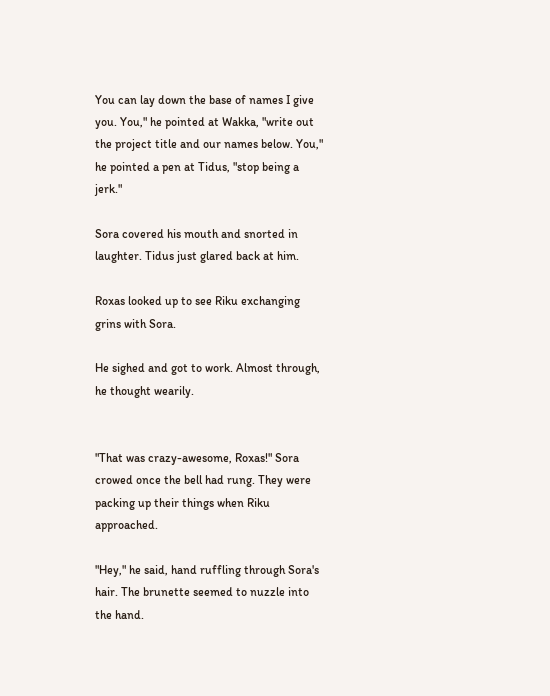You can lay down the base of names I give you. You," he pointed at Wakka, "write out the project title and our names below. You," he pointed a pen at Tidus, "stop being a jerk."

Sora covered his mouth and snorted in laughter. Tidus just glared back at him.

Roxas looked up to see Riku exchanging grins with Sora.

He sighed and got to work. Almost through, he thought wearily.


"That was crazy-awesome, Roxas!" Sora crowed once the bell had rung. They were packing up their things when Riku approached.

"Hey," he said, hand ruffling through Sora's hair. The brunette seemed to nuzzle into the hand.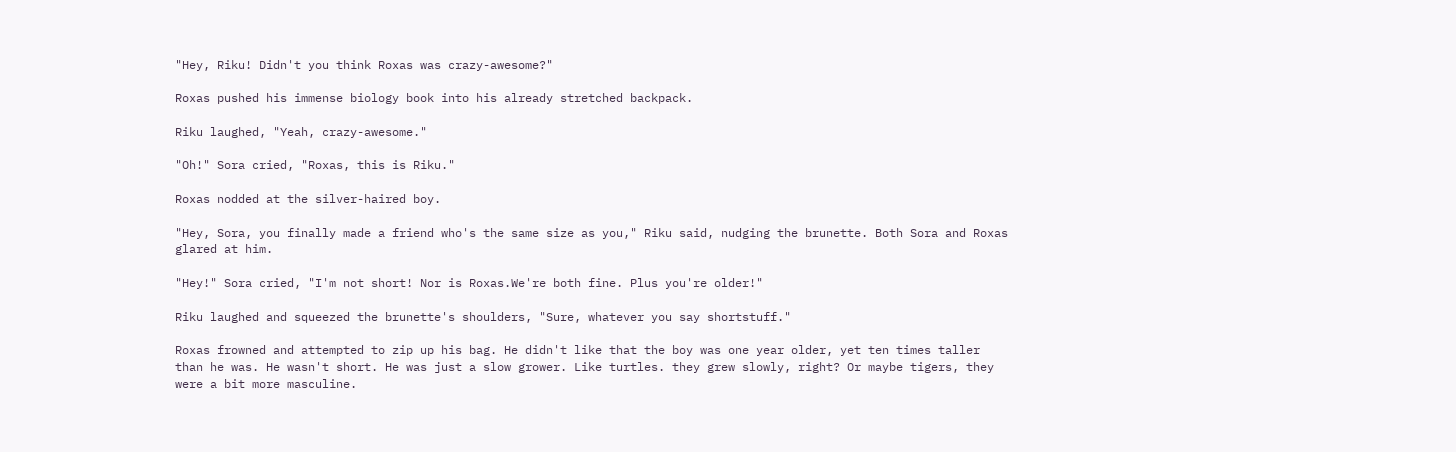"Hey, Riku! Didn't you think Roxas was crazy-awesome?"

Roxas pushed his immense biology book into his already stretched backpack.

Riku laughed, "Yeah, crazy-awesome."

"Oh!" Sora cried, "Roxas, this is Riku."

Roxas nodded at the silver-haired boy.

"Hey, Sora, you finally made a friend who's the same size as you," Riku said, nudging the brunette. Both Sora and Roxas glared at him.

"Hey!" Sora cried, "I'm not short! Nor is Roxas.We're both fine. Plus you're older!"

Riku laughed and squeezed the brunette's shoulders, "Sure, whatever you say shortstuff."

Roxas frowned and attempted to zip up his bag. He didn't like that the boy was one year older, yet ten times taller than he was. He wasn't short. He was just a slow grower. Like turtles. they grew slowly, right? Or maybe tigers, they were a bit more masculine.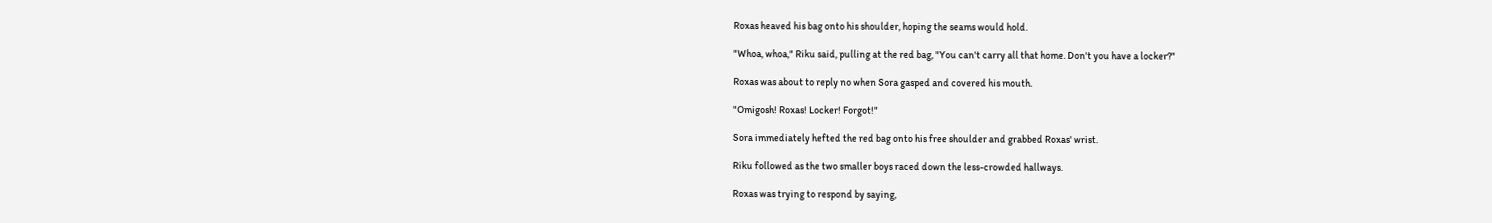Roxas heaved his bag onto his shoulder, hoping the seams would hold.

"Whoa, whoa," Riku said, pulling at the red bag, "You can't carry all that home. Don't you have a locker?"

Roxas was about to reply no when Sora gasped and covered his mouth.

"Omigosh! Roxas! Locker! Forgot!"

Sora immediately hefted the red bag onto his free shoulder and grabbed Roxas' wrist.

Riku followed as the two smaller boys raced down the less-crowded hallways.

Roxas was trying to respond by saying,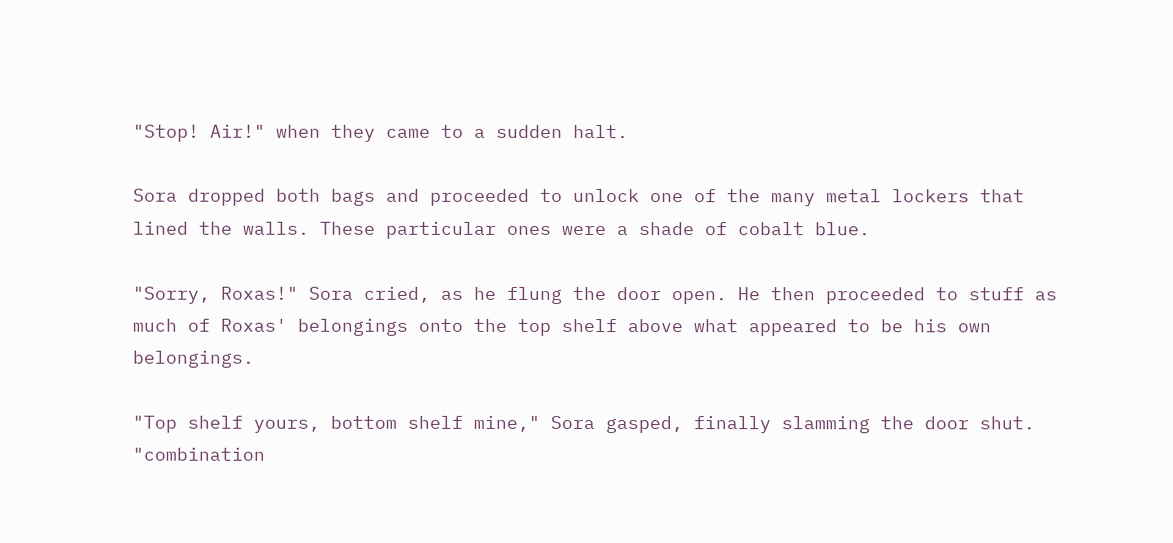"Stop! Air!" when they came to a sudden halt.

Sora dropped both bags and proceeded to unlock one of the many metal lockers that lined the walls. These particular ones were a shade of cobalt blue.

"Sorry, Roxas!" Sora cried, as he flung the door open. He then proceeded to stuff as much of Roxas' belongings onto the top shelf above what appeared to be his own belongings.

"Top shelf yours, bottom shelf mine," Sora gasped, finally slamming the door shut. "combination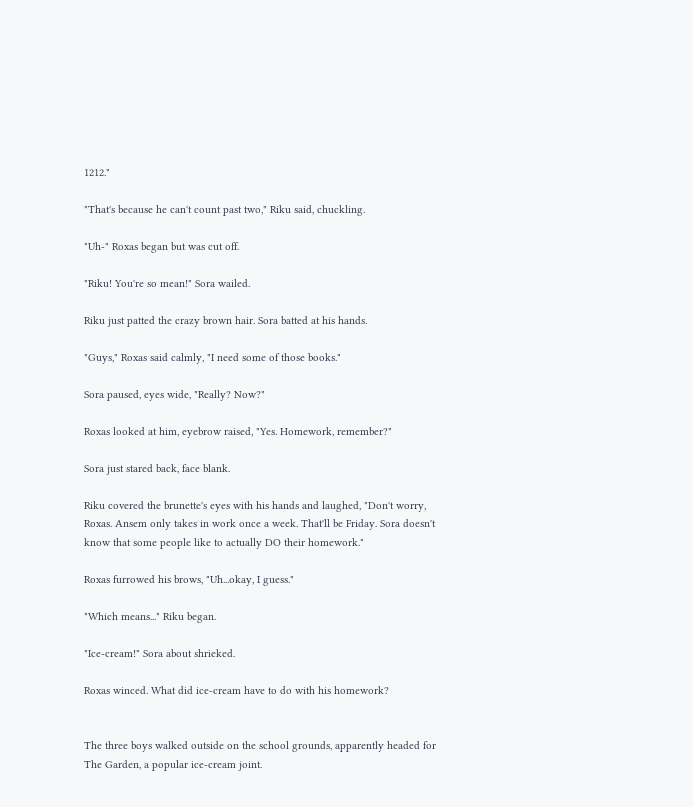1212."

"That's because he can't count past two," Riku said, chuckling.

"Uh-" Roxas began but was cut off.

"Riku! You're so mean!" Sora wailed.

Riku just patted the crazy brown hair. Sora batted at his hands.

"Guys," Roxas said calmly, "I need some of those books."

Sora paused, eyes wide, "Really? Now?"

Roxas looked at him, eyebrow raised, "Yes. Homework, remember?"

Sora just stared back, face blank.

Riku covered the brunette's eyes with his hands and laughed, "Don't worry, Roxas. Ansem only takes in work once a week. That'll be Friday. Sora doesn't know that some people like to actually DO their homework."

Roxas furrowed his brows, "Uh...okay, I guess."

"Which means..." Riku began.

"Ice-cream!" Sora about shrieked.

Roxas winced. What did ice-cream have to do with his homework?


The three boys walked outside on the school grounds, apparently headed for The Garden, a popular ice-cream joint.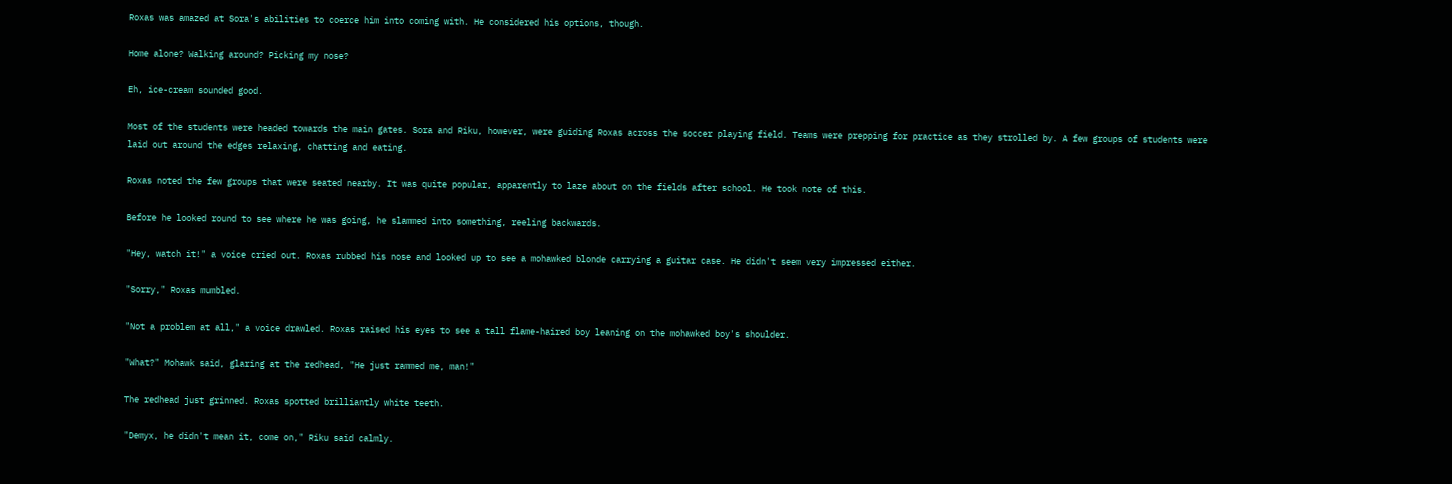Roxas was amazed at Sora's abilities to coerce him into coming with. He considered his options, though.

Home alone? Walking around? Picking my nose?

Eh, ice-cream sounded good.

Most of the students were headed towards the main gates. Sora and Riku, however, were guiding Roxas across the soccer playing field. Teams were prepping for practice as they strolled by. A few groups of students were laid out around the edges relaxing, chatting and eating.

Roxas noted the few groups that were seated nearby. It was quite popular, apparently to laze about on the fields after school. He took note of this.

Before he looked round to see where he was going, he slammed into something, reeling backwards.

"Hey, watch it!" a voice cried out. Roxas rubbed his nose and looked up to see a mohawked blonde carrying a guitar case. He didn't seem very impressed either.

"Sorry," Roxas mumbled.

"Not a problem at all," a voice drawled. Roxas raised his eyes to see a tall flame-haired boy leaning on the mohawked boy's shoulder.

"What?" Mohawk said, glaring at the redhead, "He just rammed me, man!"

The redhead just grinned. Roxas spotted brilliantly white teeth.

"Demyx, he didn't mean it, come on," Riku said calmly.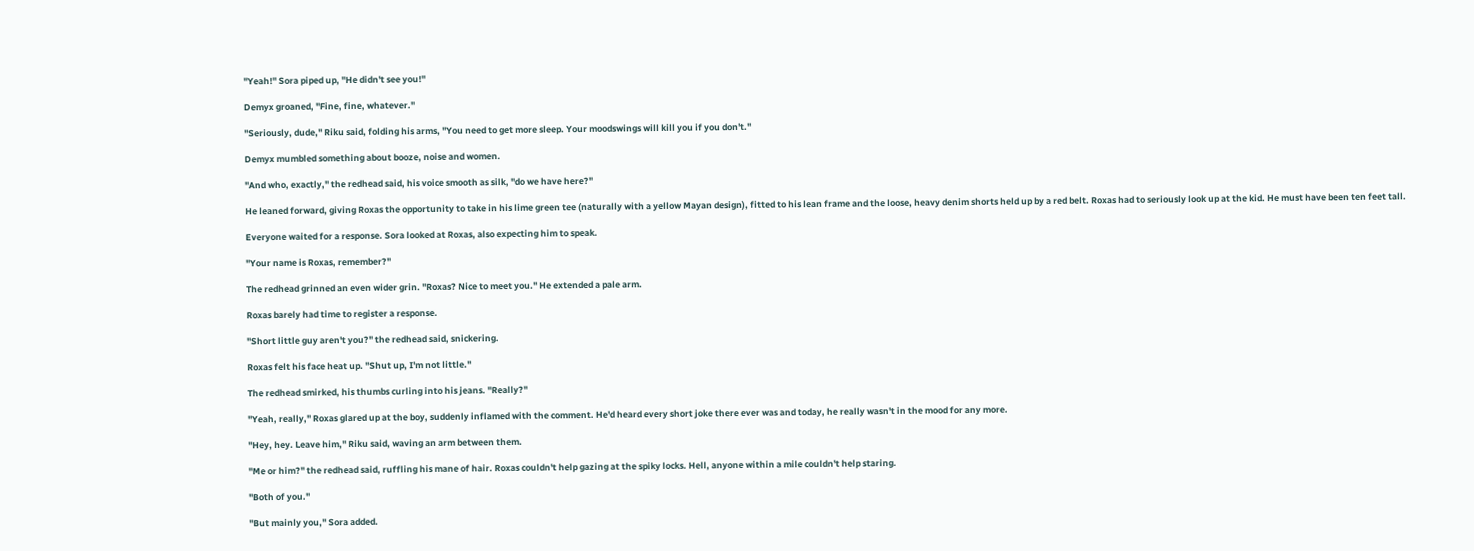"Yeah!" Sora piped up, "He didn't see you!"

Demyx groaned, "Fine, fine, whatever."

"Seriously, dude," Riku said, folding his arms, "You need to get more sleep. Your moodswings will kill you if you don't."

Demyx mumbled something about booze, noise and women.

"And who, exactly," the redhead said, his voice smooth as silk, "do we have here?"

He leaned forward, giving Roxas the opportunity to take in his lime green tee (naturally with a yellow Mayan design), fitted to his lean frame and the loose, heavy denim shorts held up by a red belt. Roxas had to seriously look up at the kid. He must have been ten feet tall.

Everyone waited for a response. Sora looked at Roxas, also expecting him to speak.

"Your name is Roxas, remember?"

The redhead grinned an even wider grin. "Roxas? Nice to meet you." He extended a pale arm.

Roxas barely had time to register a response.

"Short little guy aren't you?" the redhead said, snickering.

Roxas felt his face heat up. "Shut up, I'm not little."

The redhead smirked, his thumbs curling into his jeans. "Really?"

"Yeah, really," Roxas glared up at the boy, suddenly inflamed with the comment. He'd heard every short joke there ever was and today, he really wasn't in the mood for any more.

"Hey, hey. Leave him," Riku said, waving an arm between them.

"Me or him?" the redhead said, ruffling his mane of hair. Roxas couldn't help gazing at the spiky locks. Hell, anyone within a mile couldn't help staring.

"Both of you."

"But mainly you," Sora added.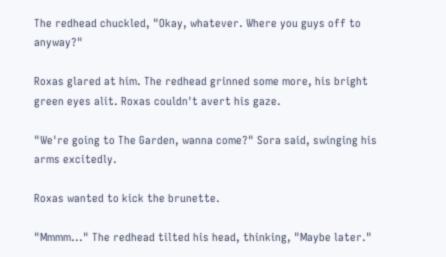The redhead chuckled, "Okay, whatever. Where you guys off to anyway?"

Roxas glared at him. The redhead grinned some more, his bright green eyes alit. Roxas couldn't avert his gaze.

"We're going to The Garden, wanna come?" Sora said, swinging his arms excitedly.

Roxas wanted to kick the brunette.

"Mmmm..." The redhead tilted his head, thinking, "Maybe later."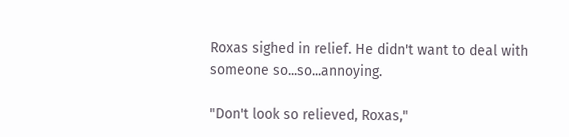Roxas sighed in relief. He didn't want to deal with someone so...so...annoying.

"Don't look so relieved, Roxas,"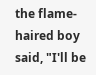the flame-haired boy said, "I'll be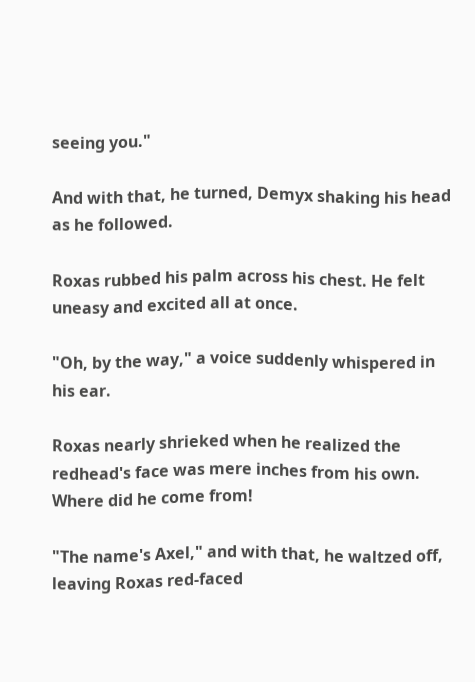seeing you."

And with that, he turned, Demyx shaking his head as he followed.

Roxas rubbed his palm across his chest. He felt uneasy and excited all at once.

"Oh, by the way," a voice suddenly whispered in his ear.

Roxas nearly shrieked when he realized the redhead's face was mere inches from his own. Where did he come from!

"The name's Axel," and with that, he waltzed off, leaving Roxas red-faced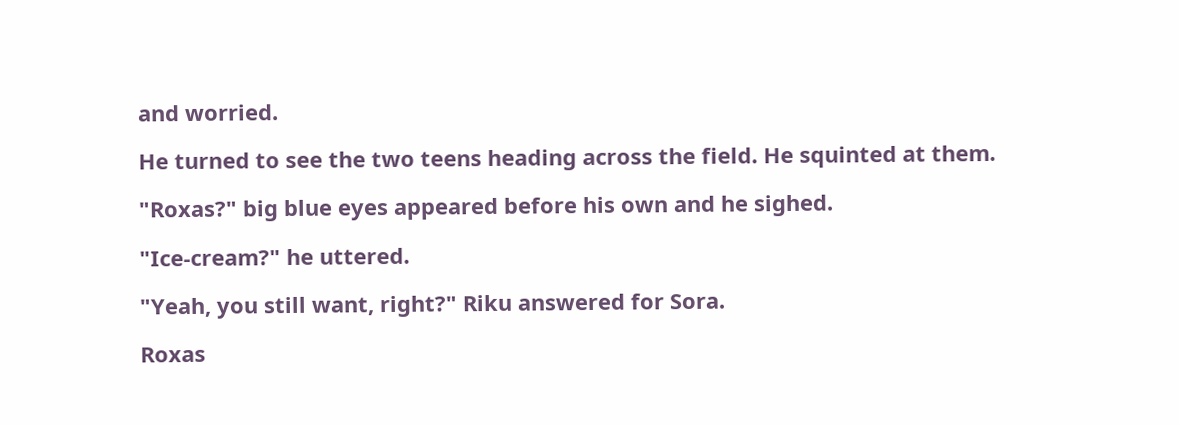and worried.

He turned to see the two teens heading across the field. He squinted at them.

"Roxas?" big blue eyes appeared before his own and he sighed.

"Ice-cream?" he uttered.

"Yeah, you still want, right?" Riku answered for Sora.

Roxas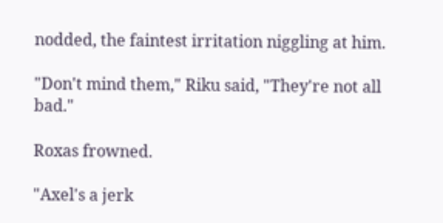nodded, the faintest irritation niggling at him.

"Don't mind them," Riku said, "They're not all bad."

Roxas frowned.

"Axel's a jerk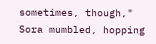sometimes, though," Sora mumbled, hopping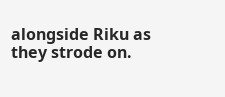alongside Riku as they strode on.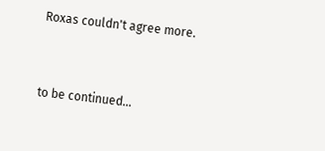Roxas couldn't agree more.


to be continued...